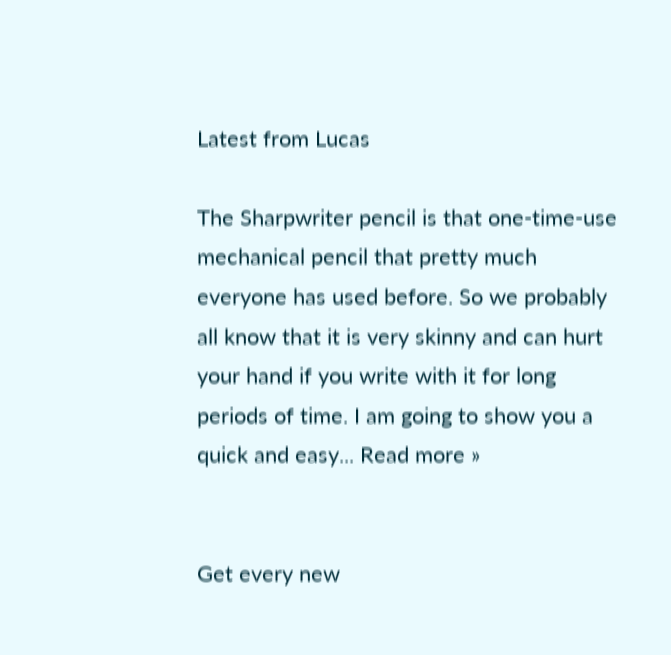Latest from Lucas

The Sharpwriter pencil is that one-time-use mechanical pencil that pretty much everyone has used before. So we probably all know that it is very skinny and can hurt your hand if you write with it for long periods of time. I am going to show you a quick and easy... Read more »


Get every new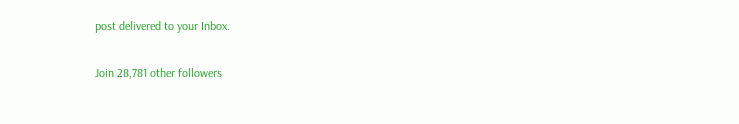post delivered to your Inbox.

Join 28,781 other followers